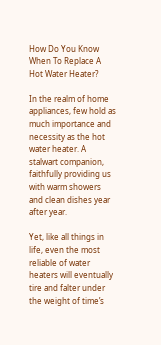How Do You Know When To Replace A Hot Water Heater?

In the realm of home appliances, few hold as much importance and necessity as the hot water heater. A stalwart companion, faithfully providing us with warm showers and clean dishes year after year.

Yet, like all things in life, even the most reliable of water heaters will eventually tire and falter under the weight of time’s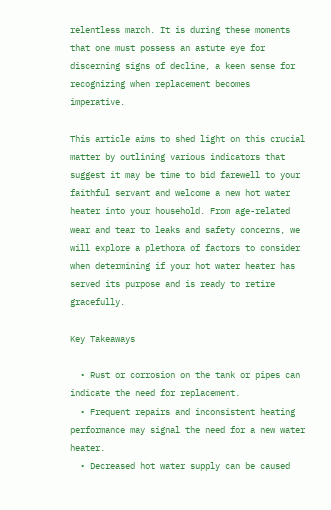relentless march. It is during these moments that one must possess an astute eye for discerning signs of decline, a keen sense for recognizing when replacement becomes imperative.

This article aims to shed light on this crucial matter by outlining various indicators that suggest it may be time to bid farewell to your faithful servant and welcome a new hot water heater into your household. From age-related wear and tear to leaks and safety concerns, we will explore a plethora of factors to consider when determining if your hot water heater has served its purpose and is ready to retire gracefully.

Key Takeaways

  • Rust or corrosion on the tank or pipes can indicate the need for replacement.
  • Frequent repairs and inconsistent heating performance may signal the need for a new water heater.
  • Decreased hot water supply can be caused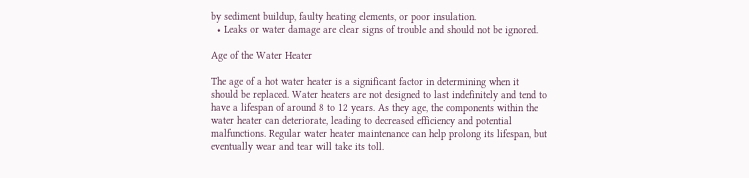by sediment buildup, faulty heating elements, or poor insulation.
  • Leaks or water damage are clear signs of trouble and should not be ignored.

Age of the Water Heater

The age of a hot water heater is a significant factor in determining when it should be replaced. Water heaters are not designed to last indefinitely and tend to have a lifespan of around 8 to 12 years. As they age, the components within the water heater can deteriorate, leading to decreased efficiency and potential malfunctions. Regular water heater maintenance can help prolong its lifespan, but eventually wear and tear will take its toll.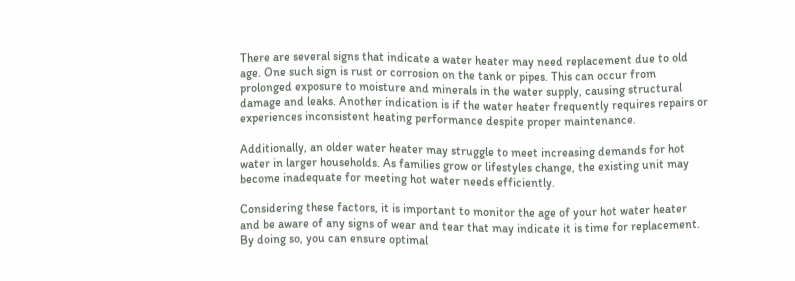There are several signs that indicate a water heater may need replacement due to old age. One such sign is rust or corrosion on the tank or pipes. This can occur from prolonged exposure to moisture and minerals in the water supply, causing structural damage and leaks. Another indication is if the water heater frequently requires repairs or experiences inconsistent heating performance despite proper maintenance.

Additionally, an older water heater may struggle to meet increasing demands for hot water in larger households. As families grow or lifestyles change, the existing unit may become inadequate for meeting hot water needs efficiently.

Considering these factors, it is important to monitor the age of your hot water heater and be aware of any signs of wear and tear that may indicate it is time for replacement. By doing so, you can ensure optimal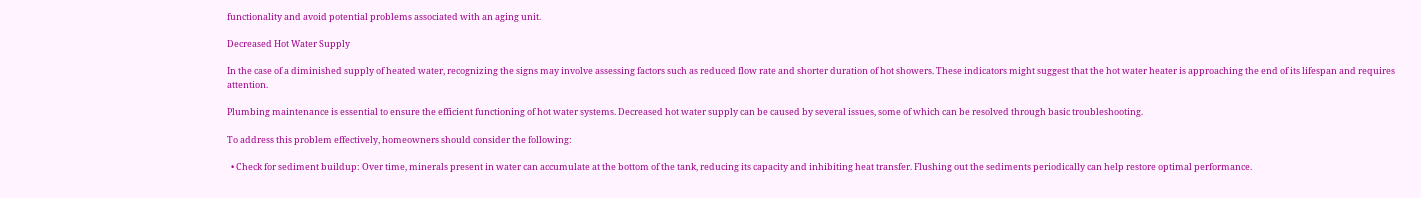functionality and avoid potential problems associated with an aging unit.

Decreased Hot Water Supply

In the case of a diminished supply of heated water, recognizing the signs may involve assessing factors such as reduced flow rate and shorter duration of hot showers. These indicators might suggest that the hot water heater is approaching the end of its lifespan and requires attention.

Plumbing maintenance is essential to ensure the efficient functioning of hot water systems. Decreased hot water supply can be caused by several issues, some of which can be resolved through basic troubleshooting.

To address this problem effectively, homeowners should consider the following:

  • Check for sediment buildup: Over time, minerals present in water can accumulate at the bottom of the tank, reducing its capacity and inhibiting heat transfer. Flushing out the sediments periodically can help restore optimal performance.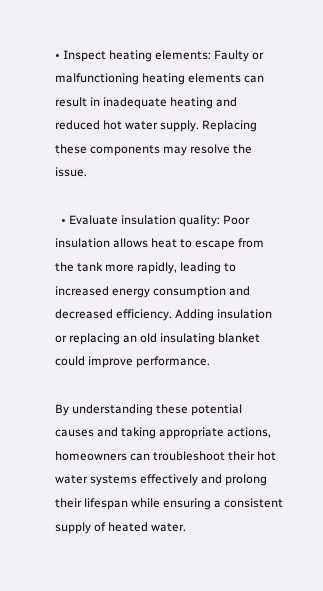• Inspect heating elements: Faulty or malfunctioning heating elements can result in inadequate heating and reduced hot water supply. Replacing these components may resolve the issue.

  • Evaluate insulation quality: Poor insulation allows heat to escape from the tank more rapidly, leading to increased energy consumption and decreased efficiency. Adding insulation or replacing an old insulating blanket could improve performance.

By understanding these potential causes and taking appropriate actions, homeowners can troubleshoot their hot water systems effectively and prolong their lifespan while ensuring a consistent supply of heated water.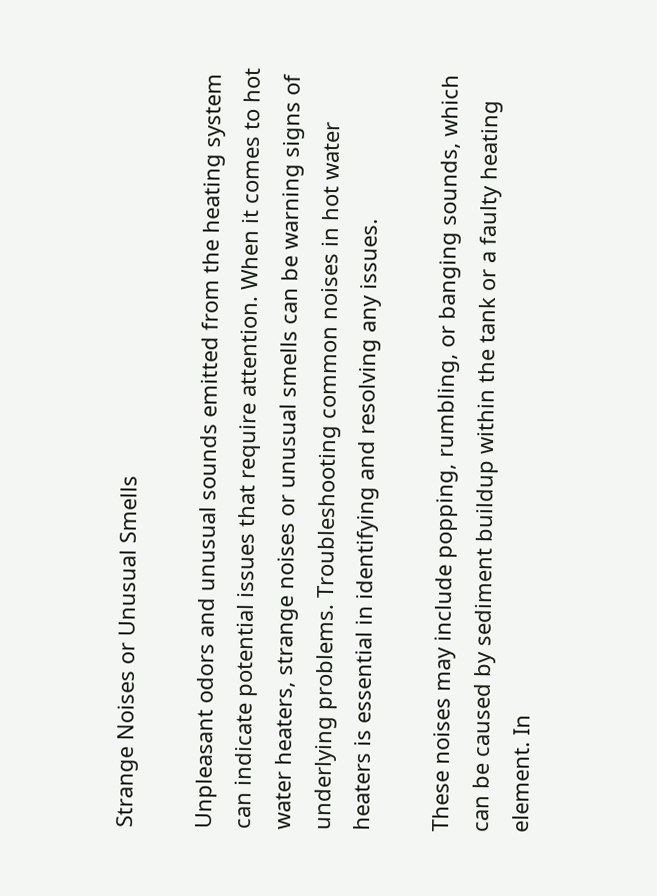Strange Noises or Unusual Smells

Unpleasant odors and unusual sounds emitted from the heating system can indicate potential issues that require attention. When it comes to hot water heaters, strange noises or unusual smells can be warning signs of underlying problems. Troubleshooting common noises in hot water heaters is essential in identifying and resolving any issues.

These noises may include popping, rumbling, or banging sounds, which can be caused by sediment buildup within the tank or a faulty heating element. In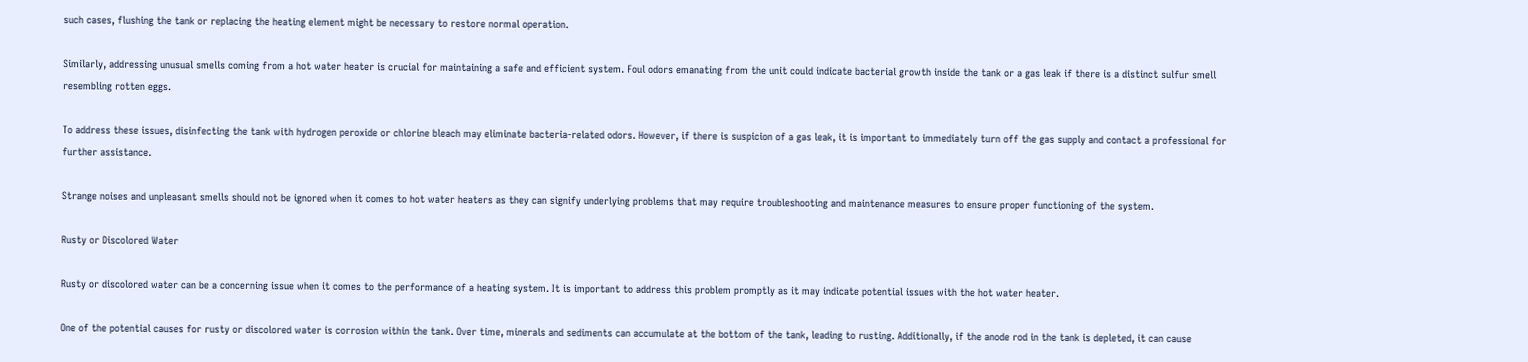such cases, flushing the tank or replacing the heating element might be necessary to restore normal operation.

Similarly, addressing unusual smells coming from a hot water heater is crucial for maintaining a safe and efficient system. Foul odors emanating from the unit could indicate bacterial growth inside the tank or a gas leak if there is a distinct sulfur smell resembling rotten eggs.

To address these issues, disinfecting the tank with hydrogen peroxide or chlorine bleach may eliminate bacteria-related odors. However, if there is suspicion of a gas leak, it is important to immediately turn off the gas supply and contact a professional for further assistance.

Strange noises and unpleasant smells should not be ignored when it comes to hot water heaters as they can signify underlying problems that may require troubleshooting and maintenance measures to ensure proper functioning of the system.

Rusty or Discolored Water

Rusty or discolored water can be a concerning issue when it comes to the performance of a heating system. It is important to address this problem promptly as it may indicate potential issues with the hot water heater.

One of the potential causes for rusty or discolored water is corrosion within the tank. Over time, minerals and sediments can accumulate at the bottom of the tank, leading to rusting. Additionally, if the anode rod in the tank is depleted, it can cause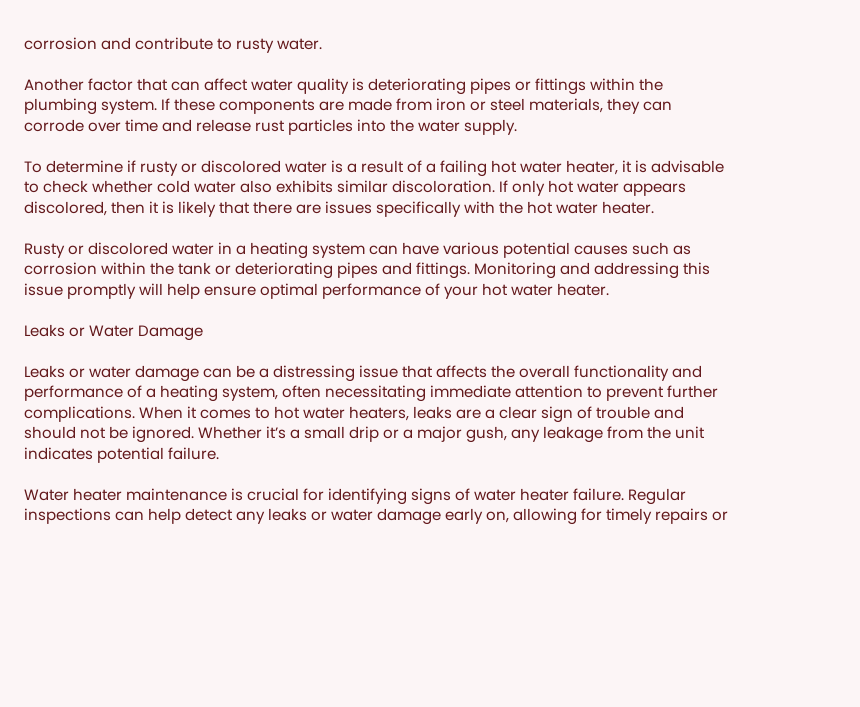corrosion and contribute to rusty water.

Another factor that can affect water quality is deteriorating pipes or fittings within the plumbing system. If these components are made from iron or steel materials, they can corrode over time and release rust particles into the water supply.

To determine if rusty or discolored water is a result of a failing hot water heater, it is advisable to check whether cold water also exhibits similar discoloration. If only hot water appears discolored, then it is likely that there are issues specifically with the hot water heater.

Rusty or discolored water in a heating system can have various potential causes such as corrosion within the tank or deteriorating pipes and fittings. Monitoring and addressing this issue promptly will help ensure optimal performance of your hot water heater.

Leaks or Water Damage

Leaks or water damage can be a distressing issue that affects the overall functionality and performance of a heating system, often necessitating immediate attention to prevent further complications. When it comes to hot water heaters, leaks are a clear sign of trouble and should not be ignored. Whether it’s a small drip or a major gush, any leakage from the unit indicates potential failure.

Water heater maintenance is crucial for identifying signs of water heater failure. Regular inspections can help detect any leaks or water damage early on, allowing for timely repairs or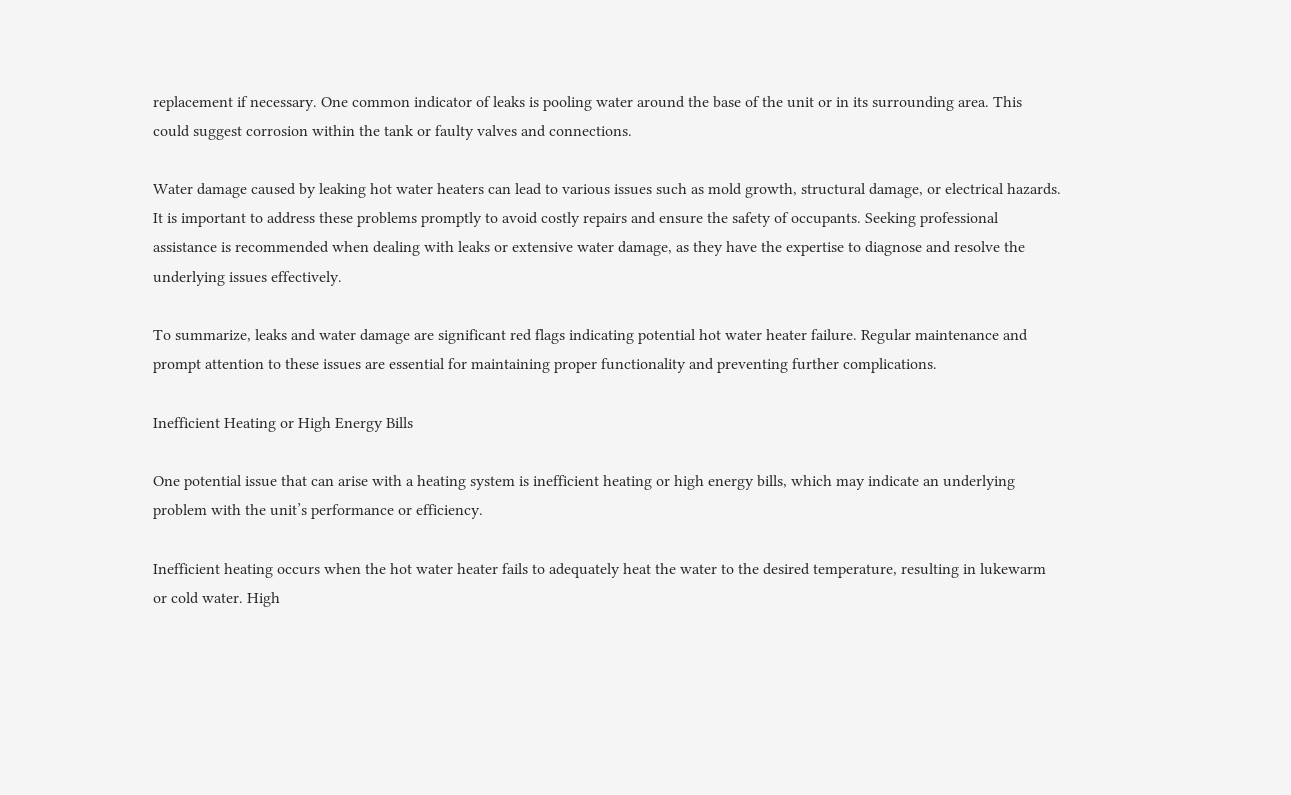replacement if necessary. One common indicator of leaks is pooling water around the base of the unit or in its surrounding area. This could suggest corrosion within the tank or faulty valves and connections.

Water damage caused by leaking hot water heaters can lead to various issues such as mold growth, structural damage, or electrical hazards. It is important to address these problems promptly to avoid costly repairs and ensure the safety of occupants. Seeking professional assistance is recommended when dealing with leaks or extensive water damage, as they have the expertise to diagnose and resolve the underlying issues effectively.

To summarize, leaks and water damage are significant red flags indicating potential hot water heater failure. Regular maintenance and prompt attention to these issues are essential for maintaining proper functionality and preventing further complications.

Inefficient Heating or High Energy Bills

One potential issue that can arise with a heating system is inefficient heating or high energy bills, which may indicate an underlying problem with the unit’s performance or efficiency.

Inefficient heating occurs when the hot water heater fails to adequately heat the water to the desired temperature, resulting in lukewarm or cold water. High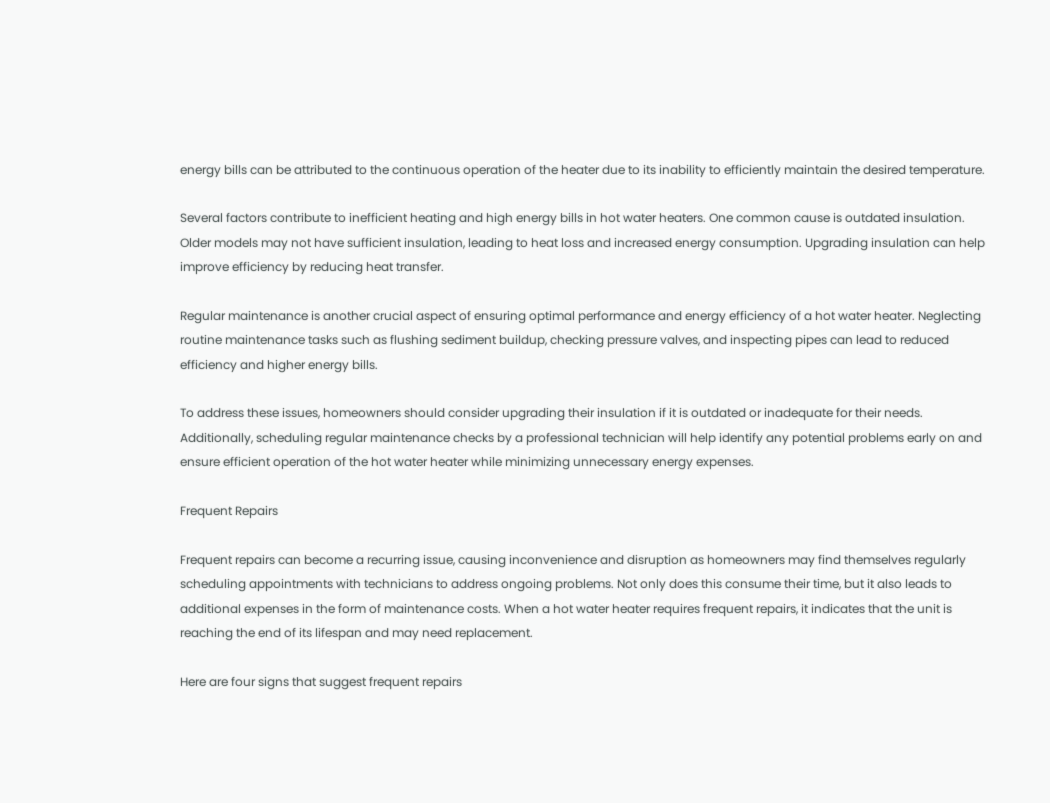energy bills can be attributed to the continuous operation of the heater due to its inability to efficiently maintain the desired temperature.

Several factors contribute to inefficient heating and high energy bills in hot water heaters. One common cause is outdated insulation. Older models may not have sufficient insulation, leading to heat loss and increased energy consumption. Upgrading insulation can help improve efficiency by reducing heat transfer.

Regular maintenance is another crucial aspect of ensuring optimal performance and energy efficiency of a hot water heater. Neglecting routine maintenance tasks such as flushing sediment buildup, checking pressure valves, and inspecting pipes can lead to reduced efficiency and higher energy bills.

To address these issues, homeowners should consider upgrading their insulation if it is outdated or inadequate for their needs. Additionally, scheduling regular maintenance checks by a professional technician will help identify any potential problems early on and ensure efficient operation of the hot water heater while minimizing unnecessary energy expenses.

Frequent Repairs

Frequent repairs can become a recurring issue, causing inconvenience and disruption as homeowners may find themselves regularly scheduling appointments with technicians to address ongoing problems. Not only does this consume their time, but it also leads to additional expenses in the form of maintenance costs. When a hot water heater requires frequent repairs, it indicates that the unit is reaching the end of its lifespan and may need replacement.

Here are four signs that suggest frequent repairs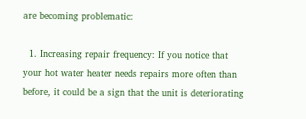are becoming problematic:

  1. Increasing repair frequency: If you notice that your hot water heater needs repairs more often than before, it could be a sign that the unit is deteriorating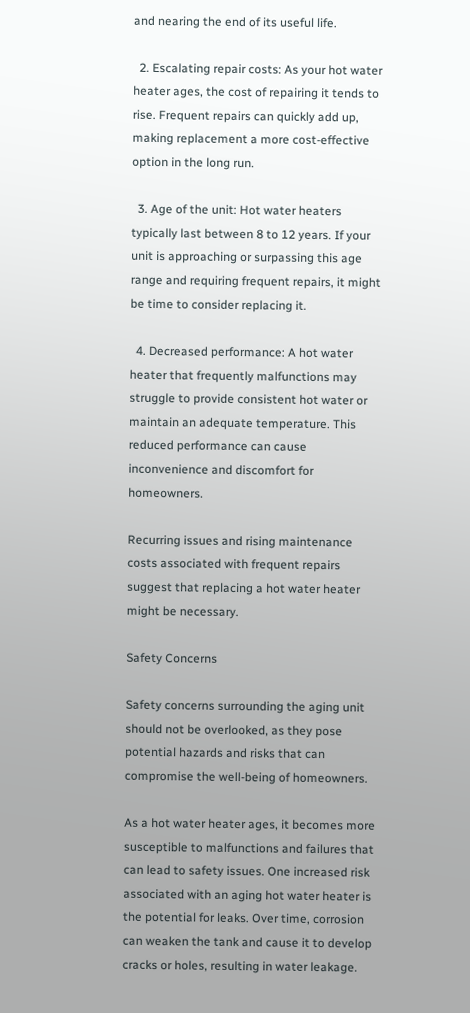and nearing the end of its useful life.

  2. Escalating repair costs: As your hot water heater ages, the cost of repairing it tends to rise. Frequent repairs can quickly add up, making replacement a more cost-effective option in the long run.

  3. Age of the unit: Hot water heaters typically last between 8 to 12 years. If your unit is approaching or surpassing this age range and requiring frequent repairs, it might be time to consider replacing it.

  4. Decreased performance: A hot water heater that frequently malfunctions may struggle to provide consistent hot water or maintain an adequate temperature. This reduced performance can cause inconvenience and discomfort for homeowners.

Recurring issues and rising maintenance costs associated with frequent repairs suggest that replacing a hot water heater might be necessary.

Safety Concerns

Safety concerns surrounding the aging unit should not be overlooked, as they pose potential hazards and risks that can compromise the well-being of homeowners.

As a hot water heater ages, it becomes more susceptible to malfunctions and failures that can lead to safety issues. One increased risk associated with an aging hot water heater is the potential for leaks. Over time, corrosion can weaken the tank and cause it to develop cracks or holes, resulting in water leakage.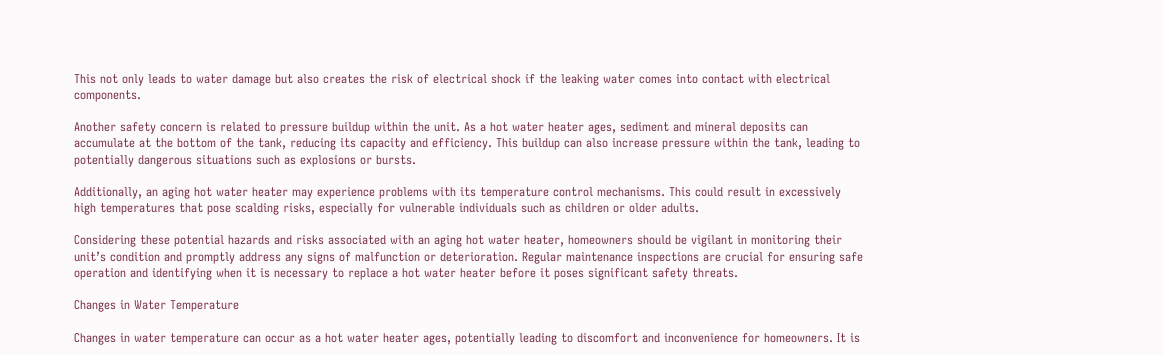This not only leads to water damage but also creates the risk of electrical shock if the leaking water comes into contact with electrical components.

Another safety concern is related to pressure buildup within the unit. As a hot water heater ages, sediment and mineral deposits can accumulate at the bottom of the tank, reducing its capacity and efficiency. This buildup can also increase pressure within the tank, leading to potentially dangerous situations such as explosions or bursts.

Additionally, an aging hot water heater may experience problems with its temperature control mechanisms. This could result in excessively high temperatures that pose scalding risks, especially for vulnerable individuals such as children or older adults.

Considering these potential hazards and risks associated with an aging hot water heater, homeowners should be vigilant in monitoring their unit’s condition and promptly address any signs of malfunction or deterioration. Regular maintenance inspections are crucial for ensuring safe operation and identifying when it is necessary to replace a hot water heater before it poses significant safety threats.

Changes in Water Temperature

Changes in water temperature can occur as a hot water heater ages, potentially leading to discomfort and inconvenience for homeowners. It is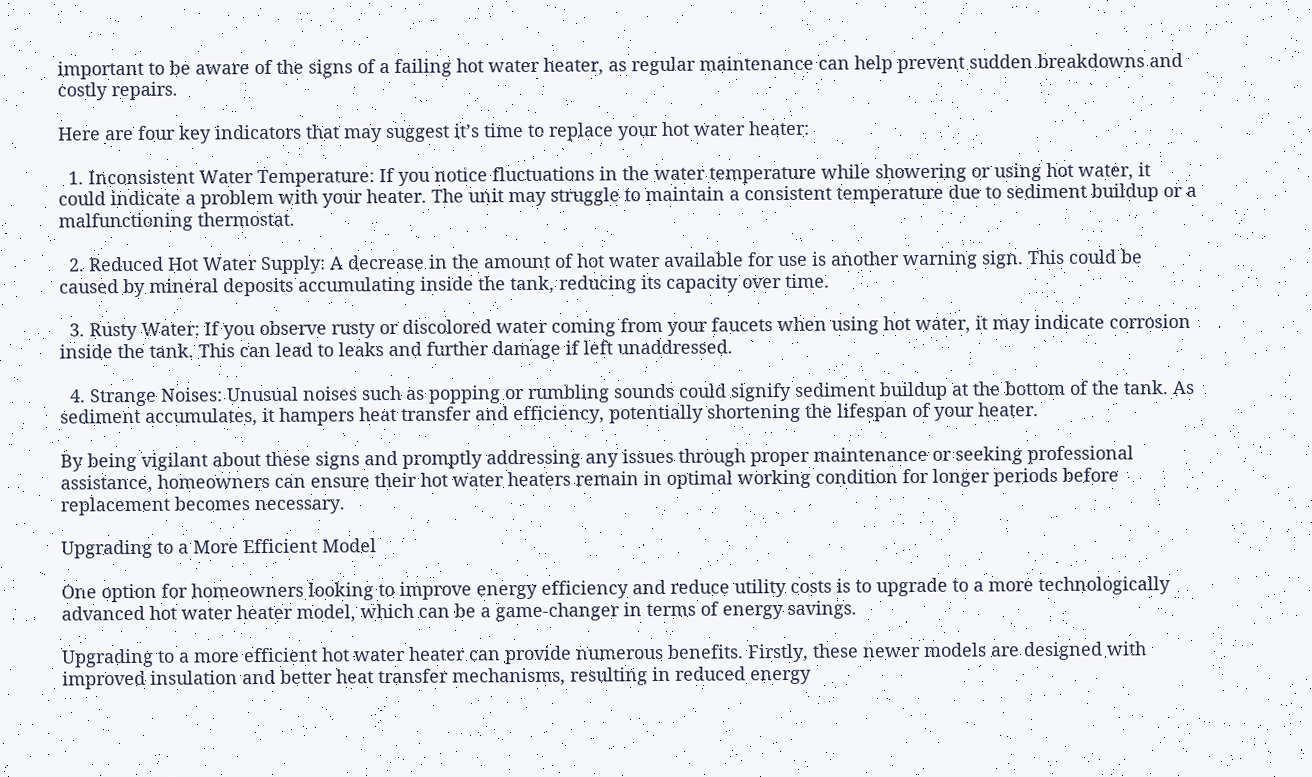important to be aware of the signs of a failing hot water heater, as regular maintenance can help prevent sudden breakdowns and costly repairs.

Here are four key indicators that may suggest it’s time to replace your hot water heater:

  1. Inconsistent Water Temperature: If you notice fluctuations in the water temperature while showering or using hot water, it could indicate a problem with your heater. The unit may struggle to maintain a consistent temperature due to sediment buildup or a malfunctioning thermostat.

  2. Reduced Hot Water Supply: A decrease in the amount of hot water available for use is another warning sign. This could be caused by mineral deposits accumulating inside the tank, reducing its capacity over time.

  3. Rusty Water: If you observe rusty or discolored water coming from your faucets when using hot water, it may indicate corrosion inside the tank. This can lead to leaks and further damage if left unaddressed.

  4. Strange Noises: Unusual noises such as popping or rumbling sounds could signify sediment buildup at the bottom of the tank. As sediment accumulates, it hampers heat transfer and efficiency, potentially shortening the lifespan of your heater.

By being vigilant about these signs and promptly addressing any issues through proper maintenance or seeking professional assistance, homeowners can ensure their hot water heaters remain in optimal working condition for longer periods before replacement becomes necessary.

Upgrading to a More Efficient Model

One option for homeowners looking to improve energy efficiency and reduce utility costs is to upgrade to a more technologically advanced hot water heater model, which can be a game-changer in terms of energy savings.

Upgrading to a more efficient hot water heater can provide numerous benefits. Firstly, these newer models are designed with improved insulation and better heat transfer mechanisms, resulting in reduced energy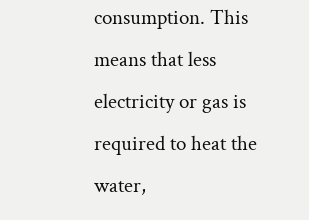consumption. This means that less electricity or gas is required to heat the water,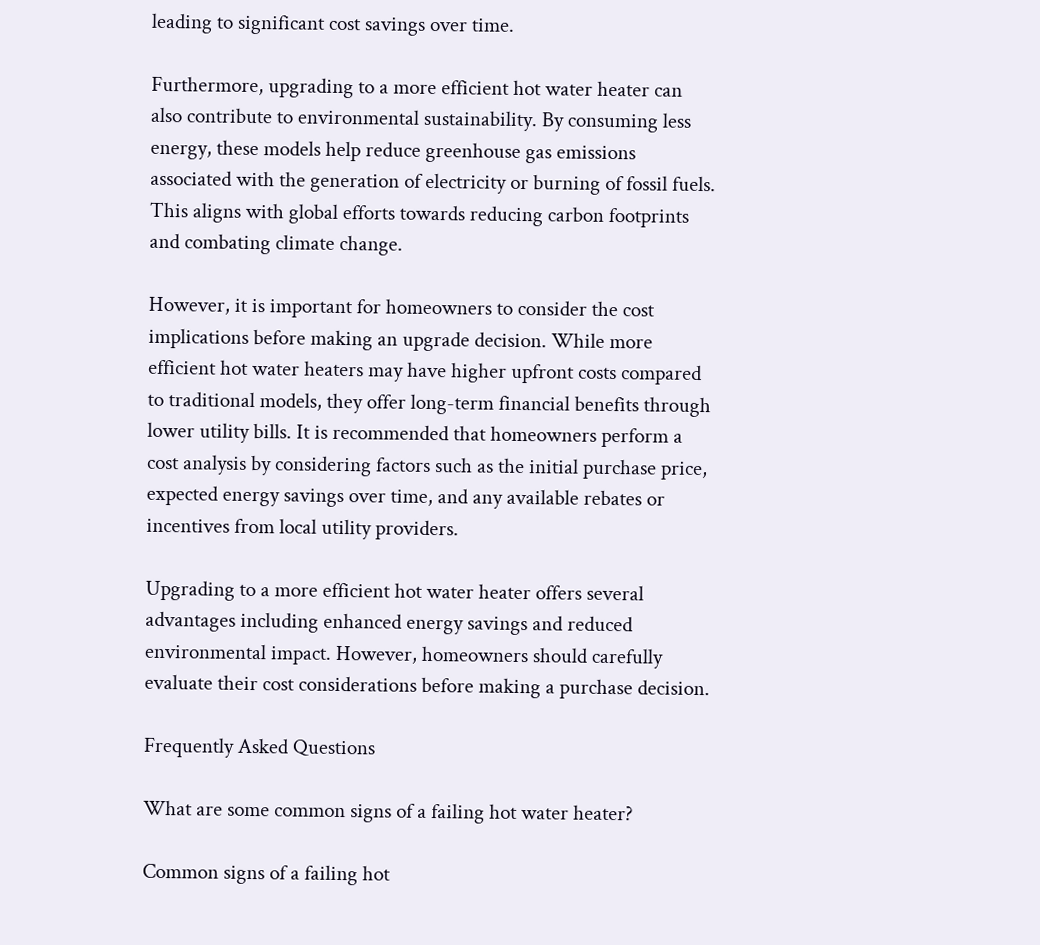leading to significant cost savings over time.

Furthermore, upgrading to a more efficient hot water heater can also contribute to environmental sustainability. By consuming less energy, these models help reduce greenhouse gas emissions associated with the generation of electricity or burning of fossil fuels. This aligns with global efforts towards reducing carbon footprints and combating climate change.

However, it is important for homeowners to consider the cost implications before making an upgrade decision. While more efficient hot water heaters may have higher upfront costs compared to traditional models, they offer long-term financial benefits through lower utility bills. It is recommended that homeowners perform a cost analysis by considering factors such as the initial purchase price, expected energy savings over time, and any available rebates or incentives from local utility providers.

Upgrading to a more efficient hot water heater offers several advantages including enhanced energy savings and reduced environmental impact. However, homeowners should carefully evaluate their cost considerations before making a purchase decision.

Frequently Asked Questions

What are some common signs of a failing hot water heater?

Common signs of a failing hot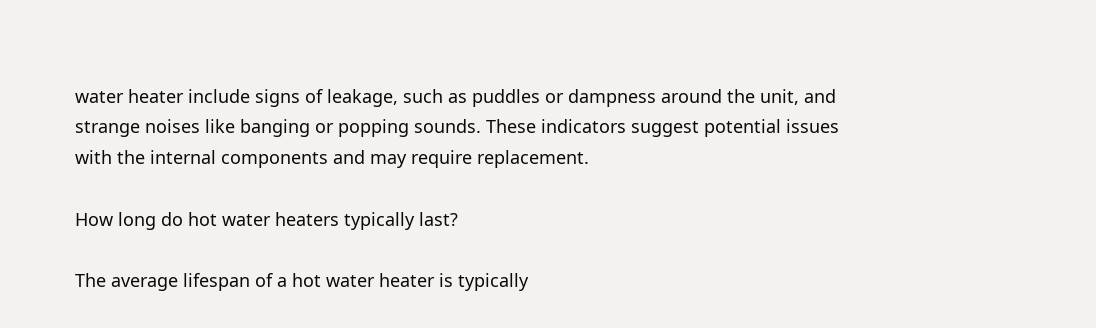water heater include signs of leakage, such as puddles or dampness around the unit, and strange noises like banging or popping sounds. These indicators suggest potential issues with the internal components and may require replacement.

How long do hot water heaters typically last?

The average lifespan of a hot water heater is typically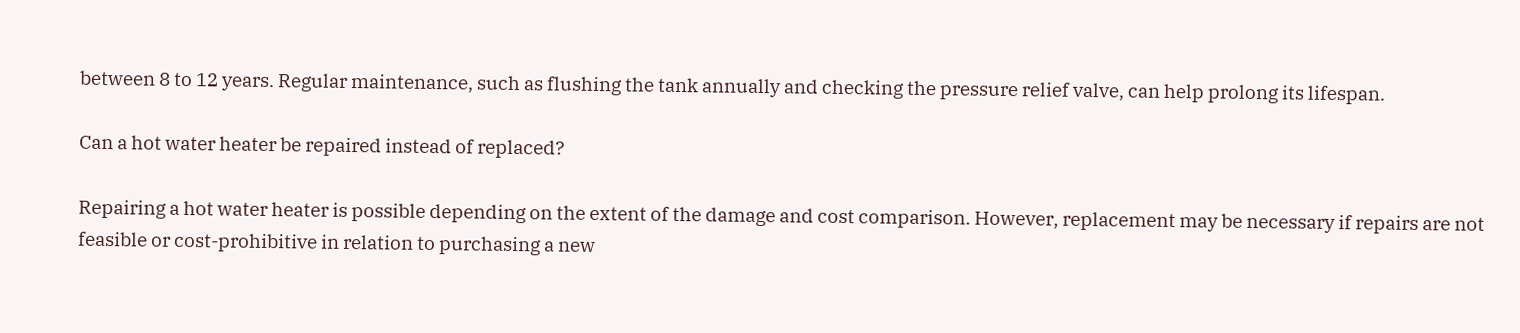between 8 to 12 years. Regular maintenance, such as flushing the tank annually and checking the pressure relief valve, can help prolong its lifespan.

Can a hot water heater be repaired instead of replaced?

Repairing a hot water heater is possible depending on the extent of the damage and cost comparison. However, replacement may be necessary if repairs are not feasible or cost-prohibitive in relation to purchasing a new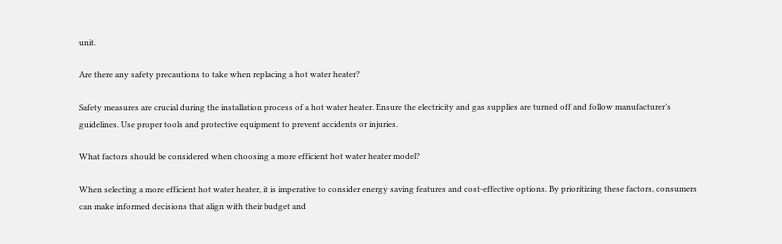unit.

Are there any safety precautions to take when replacing a hot water heater?

Safety measures are crucial during the installation process of a hot water heater. Ensure the electricity and gas supplies are turned off and follow manufacturer’s guidelines. Use proper tools and protective equipment to prevent accidents or injuries.

What factors should be considered when choosing a more efficient hot water heater model?

When selecting a more efficient hot water heater, it is imperative to consider energy saving features and cost-effective options. By prioritizing these factors, consumers can make informed decisions that align with their budget and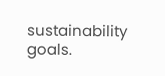sustainability goals.